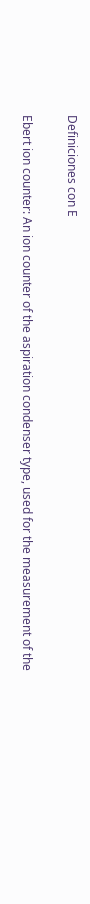Definiciones con E


Ebert ion counter: An ion counter of the aspiration condenser type, used for the measurement of the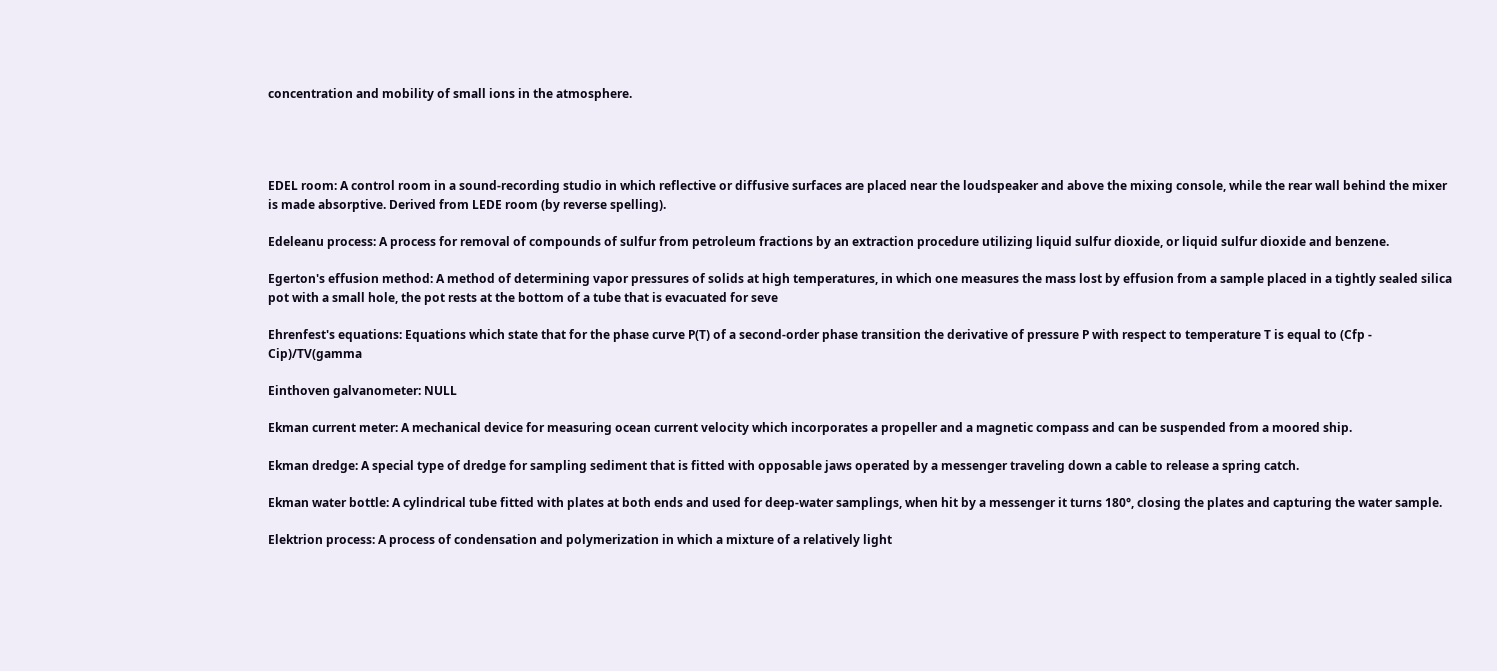concentration and mobility of small ions in the atmosphere.




EDEL room: A control room in a sound-recording studio in which reflective or diffusive surfaces are placed near the loudspeaker and above the mixing console, while the rear wall behind the mixer is made absorptive. Derived from LEDE room (by reverse spelling).

Edeleanu process: A process for removal of compounds of sulfur from petroleum fractions by an extraction procedure utilizing liquid sulfur dioxide, or liquid sulfur dioxide and benzene.

Egerton's effusion method: A method of determining vapor pressures of solids at high temperatures, in which one measures the mass lost by effusion from a sample placed in a tightly sealed silica pot with a small hole, the pot rests at the bottom of a tube that is evacuated for seve

Ehrenfest's equations: Equations which state that for the phase curve P(T) of a second-order phase transition the derivative of pressure P with respect to temperature T is equal to (Cfp - Cip)/TV(gamma

Einthoven galvanometer: NULL

Ekman current meter: A mechanical device for measuring ocean current velocity which incorporates a propeller and a magnetic compass and can be suspended from a moored ship.

Ekman dredge: A special type of dredge for sampling sediment that is fitted with opposable jaws operated by a messenger traveling down a cable to release a spring catch.

Ekman water bottle: A cylindrical tube fitted with plates at both ends and used for deep-water samplings, when hit by a messenger it turns 180°, closing the plates and capturing the water sample.

Elektrion process: A process of condensation and polymerization in which a mixture of a relatively light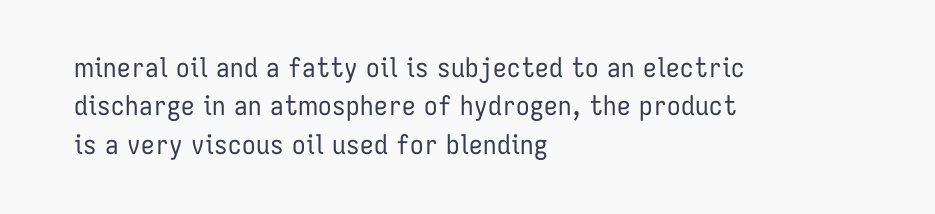mineral oil and a fatty oil is subjected to an electric discharge in an atmosphere of hydrogen, the product is a very viscous oil used for blending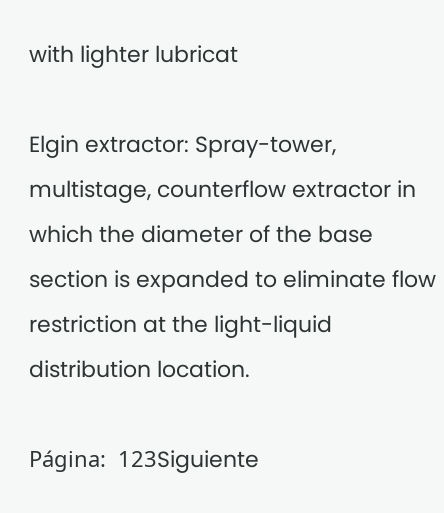with lighter lubricat

Elgin extractor: Spray-tower, multistage, counterflow extractor in which the diameter of the base section is expanded to eliminate flow restriction at the light-liquid distribution location.

Página:  123Siguiente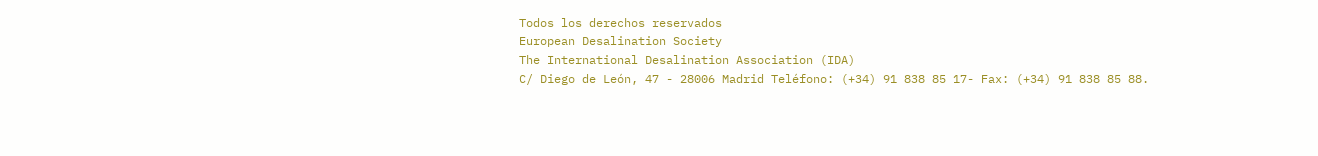Todos los derechos reservados
European Desalination Society
The International Desalination Association (IDA)
C/ Diego de León, 47 - 28006 Madrid Teléfono: (+34) 91 838 85 17- Fax: (+34) 91 838 85 88.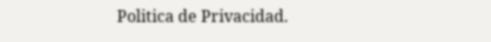Politica de Privacidad.